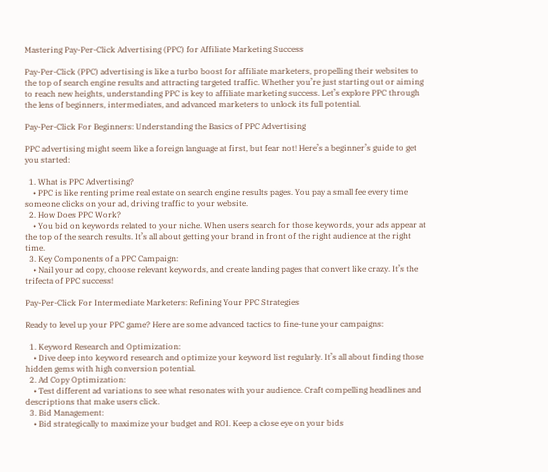Mastering Pay-Per-Click Advertising (PPC) for Affiliate Marketing Success

Pay-Per-Click (PPC) advertising is like a turbo boost for affiliate marketers, propelling their websites to the top of search engine results and attracting targeted traffic. Whether you’re just starting out or aiming to reach new heights, understanding PPC is key to affiliate marketing success. Let’s explore PPC through the lens of beginners, intermediates, and advanced marketers to unlock its full potential.

Pay-Per-Click For Beginners: Understanding the Basics of PPC Advertising

PPC advertising might seem like a foreign language at first, but fear not! Here’s a beginner’s guide to get you started:

  1. What is PPC Advertising?
    • PPC is like renting prime real estate on search engine results pages. You pay a small fee every time someone clicks on your ad, driving traffic to your website.
  2. How Does PPC Work?
    • You bid on keywords related to your niche. When users search for those keywords, your ads appear at the top of the search results. It’s all about getting your brand in front of the right audience at the right time.
  3. Key Components of a PPC Campaign:
    • Nail your ad copy, choose relevant keywords, and create landing pages that convert like crazy. It’s the trifecta of PPC success!

Pay-Per-Click For Intermediate Marketers: Refining Your PPC Strategies

Ready to level up your PPC game? Here are some advanced tactics to fine-tune your campaigns:

  1. Keyword Research and Optimization:
    • Dive deep into keyword research and optimize your keyword list regularly. It’s all about finding those hidden gems with high conversion potential.
  2. Ad Copy Optimization:
    • Test different ad variations to see what resonates with your audience. Craft compelling headlines and descriptions that make users click.
  3. Bid Management:
    • Bid strategically to maximize your budget and ROI. Keep a close eye on your bids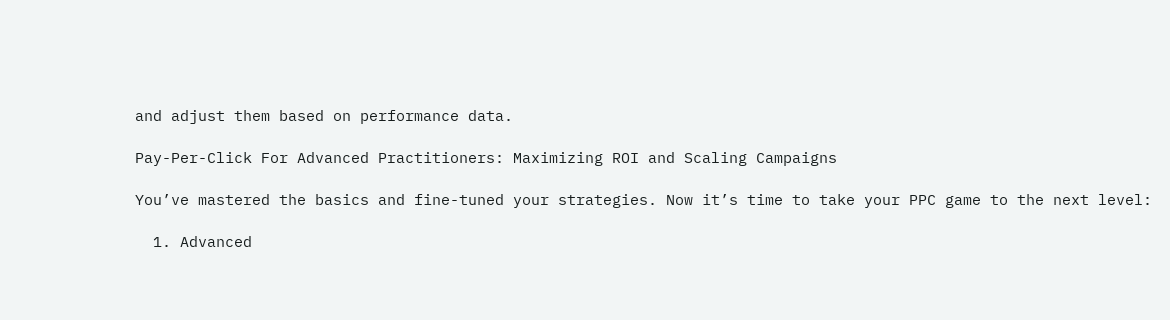and adjust them based on performance data.

Pay-Per-Click For Advanced Practitioners: Maximizing ROI and Scaling Campaigns

You’ve mastered the basics and fine-tuned your strategies. Now it’s time to take your PPC game to the next level:

  1. Advanced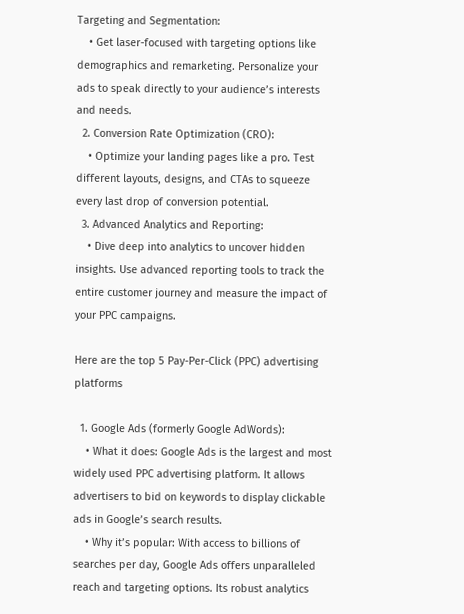Targeting and Segmentation:
    • Get laser-focused with targeting options like demographics and remarketing. Personalize your ads to speak directly to your audience’s interests and needs.
  2. Conversion Rate Optimization (CRO):
    • Optimize your landing pages like a pro. Test different layouts, designs, and CTAs to squeeze every last drop of conversion potential.
  3. Advanced Analytics and Reporting:
    • Dive deep into analytics to uncover hidden insights. Use advanced reporting tools to track the entire customer journey and measure the impact of your PPC campaigns.

Here are the top 5 Pay-Per-Click (PPC) advertising platforms

  1. Google Ads (formerly Google AdWords):
    • What it does: Google Ads is the largest and most widely used PPC advertising platform. It allows advertisers to bid on keywords to display clickable ads in Google’s search results.
    • Why it’s popular: With access to billions of searches per day, Google Ads offers unparalleled reach and targeting options. Its robust analytics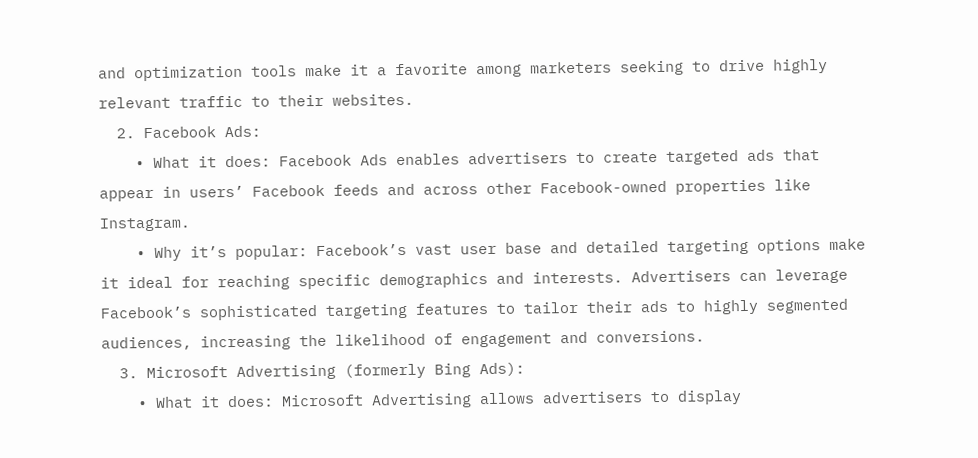and optimization tools make it a favorite among marketers seeking to drive highly relevant traffic to their websites.
  2. Facebook Ads:
    • What it does: Facebook Ads enables advertisers to create targeted ads that appear in users’ Facebook feeds and across other Facebook-owned properties like Instagram.
    • Why it’s popular: Facebook’s vast user base and detailed targeting options make it ideal for reaching specific demographics and interests. Advertisers can leverage Facebook’s sophisticated targeting features to tailor their ads to highly segmented audiences, increasing the likelihood of engagement and conversions.
  3. Microsoft Advertising (formerly Bing Ads):
    • What it does: Microsoft Advertising allows advertisers to display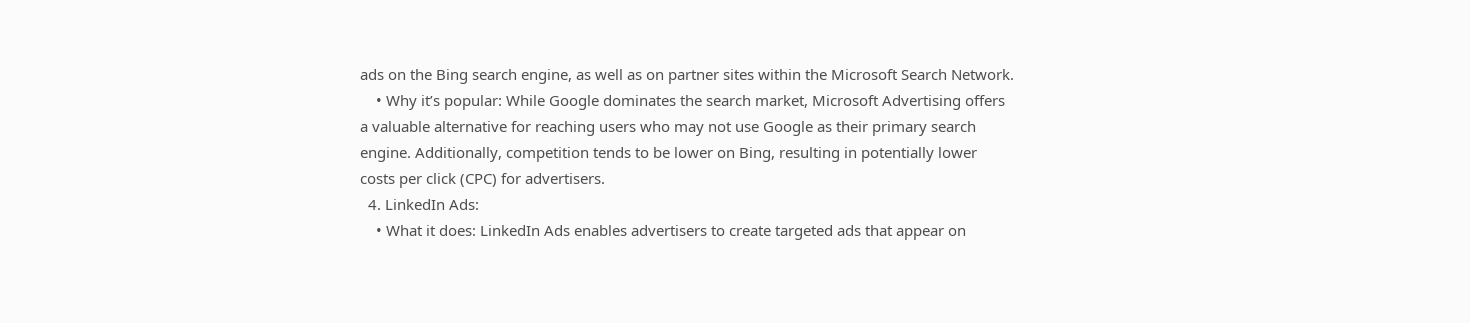ads on the Bing search engine, as well as on partner sites within the Microsoft Search Network.
    • Why it’s popular: While Google dominates the search market, Microsoft Advertising offers a valuable alternative for reaching users who may not use Google as their primary search engine. Additionally, competition tends to be lower on Bing, resulting in potentially lower costs per click (CPC) for advertisers.
  4. LinkedIn Ads:
    • What it does: LinkedIn Ads enables advertisers to create targeted ads that appear on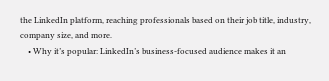the LinkedIn platform, reaching professionals based on their job title, industry, company size, and more.
    • Why it’s popular: LinkedIn’s business-focused audience makes it an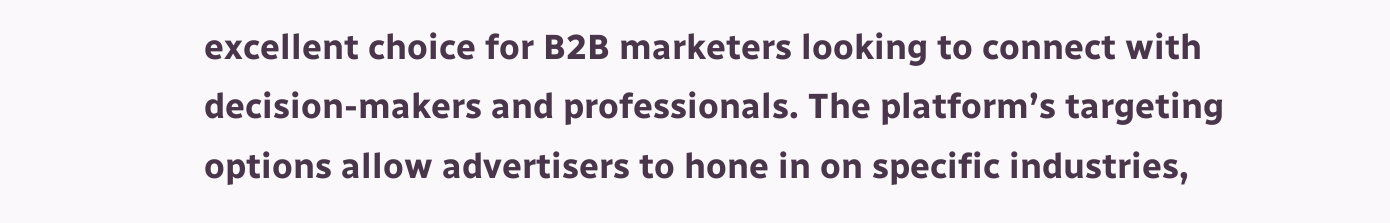excellent choice for B2B marketers looking to connect with decision-makers and professionals. The platform’s targeting options allow advertisers to hone in on specific industries,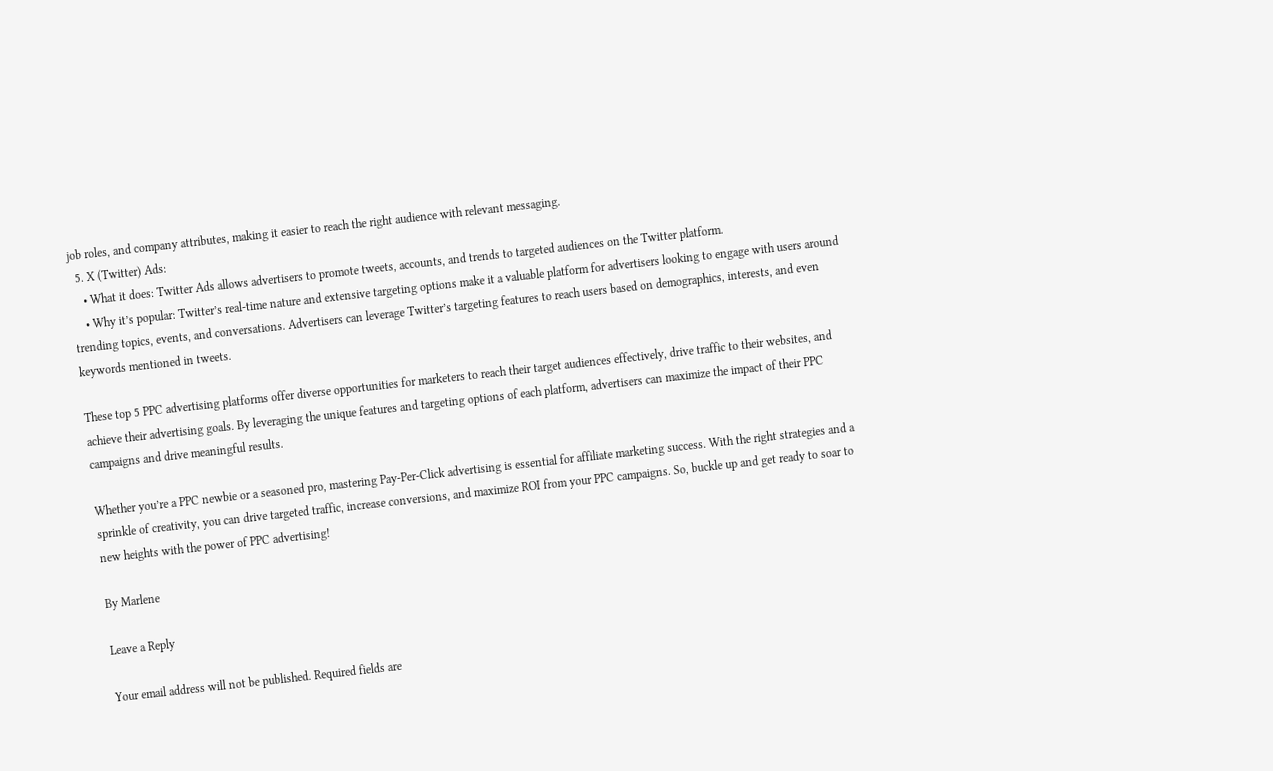job roles, and company attributes, making it easier to reach the right audience with relevant messaging.
  5. X (Twitter) Ads:
    • What it does: Twitter Ads allows advertisers to promote tweets, accounts, and trends to targeted audiences on the Twitter platform.
    • Why it’s popular: Twitter’s real-time nature and extensive targeting options make it a valuable platform for advertisers looking to engage with users around trending topics, events, and conversations. Advertisers can leverage Twitter’s targeting features to reach users based on demographics, interests, and even keywords mentioned in tweets.

These top 5 PPC advertising platforms offer diverse opportunities for marketers to reach their target audiences effectively, drive traffic to their websites, and achieve their advertising goals. By leveraging the unique features and targeting options of each platform, advertisers can maximize the impact of their PPC campaigns and drive meaningful results.

Whether you’re a PPC newbie or a seasoned pro, mastering Pay-Per-Click advertising is essential for affiliate marketing success. With the right strategies and a sprinkle of creativity, you can drive targeted traffic, increase conversions, and maximize ROI from your PPC campaigns. So, buckle up and get ready to soar to new heights with the power of PPC advertising!

By Marlene

Leave a Reply

Your email address will not be published. Required fields are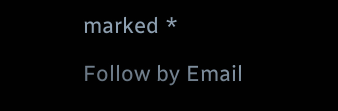marked *

Follow by Email